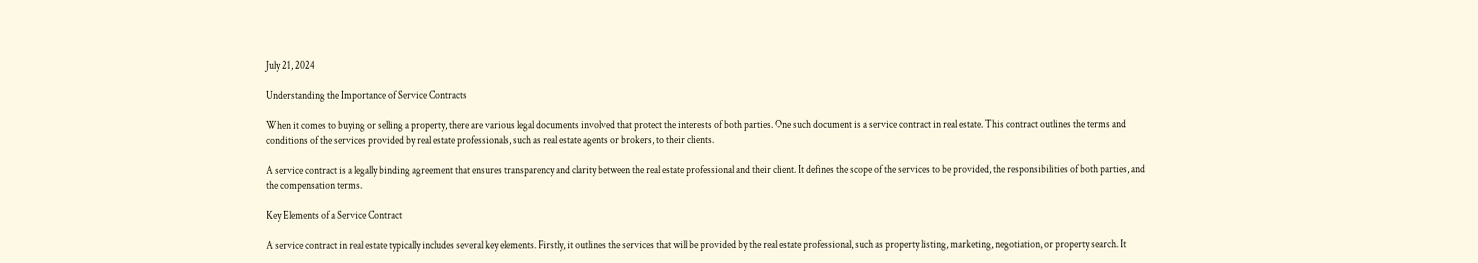July 21, 2024

Understanding the Importance of Service Contracts

When it comes to buying or selling a property, there are various legal documents involved that protect the interests of both parties. One such document is a service contract in real estate. This contract outlines the terms and conditions of the services provided by real estate professionals, such as real estate agents or brokers, to their clients.

A service contract is a legally binding agreement that ensures transparency and clarity between the real estate professional and their client. It defines the scope of the services to be provided, the responsibilities of both parties, and the compensation terms.

Key Elements of a Service Contract

A service contract in real estate typically includes several key elements. Firstly, it outlines the services that will be provided by the real estate professional, such as property listing, marketing, negotiation, or property search. It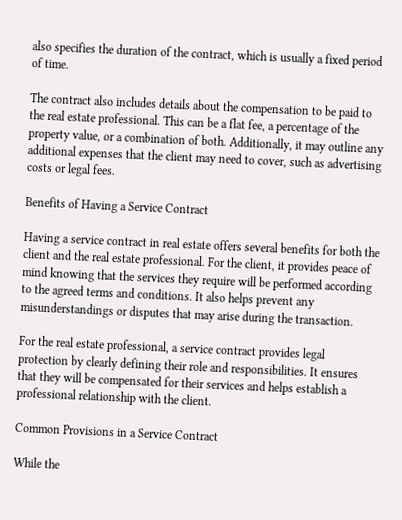also specifies the duration of the contract, which is usually a fixed period of time.

The contract also includes details about the compensation to be paid to the real estate professional. This can be a flat fee, a percentage of the property value, or a combination of both. Additionally, it may outline any additional expenses that the client may need to cover, such as advertising costs or legal fees.

Benefits of Having a Service Contract

Having a service contract in real estate offers several benefits for both the client and the real estate professional. For the client, it provides peace of mind knowing that the services they require will be performed according to the agreed terms and conditions. It also helps prevent any misunderstandings or disputes that may arise during the transaction.

For the real estate professional, a service contract provides legal protection by clearly defining their role and responsibilities. It ensures that they will be compensated for their services and helps establish a professional relationship with the client.

Common Provisions in a Service Contract

While the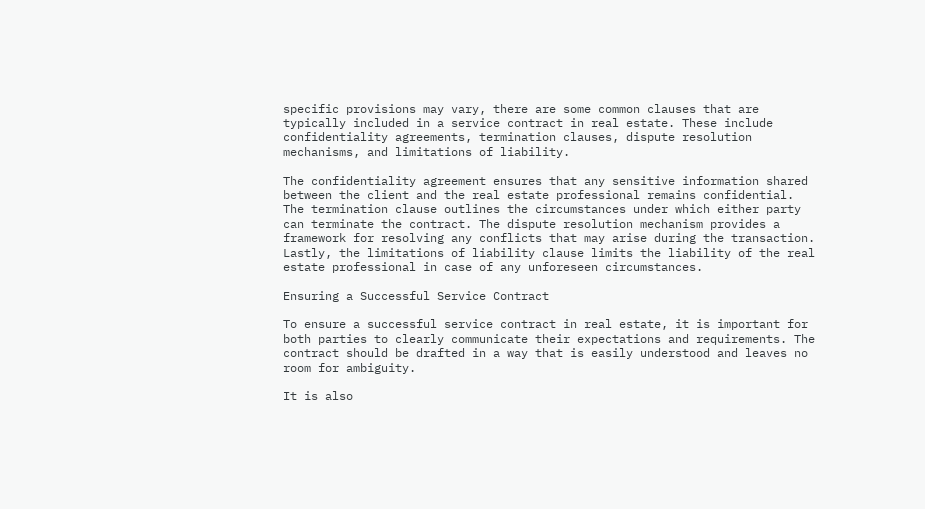specific provisions may vary, there are some common clauses that are typically included in a service contract in real estate. These include confidentiality agreements, termination clauses, dispute resolution mechanisms, and limitations of liability.

The confidentiality agreement ensures that any sensitive information shared between the client and the real estate professional remains confidential. The termination clause outlines the circumstances under which either party can terminate the contract. The dispute resolution mechanism provides a framework for resolving any conflicts that may arise during the transaction. Lastly, the limitations of liability clause limits the liability of the real estate professional in case of any unforeseen circumstances.

Ensuring a Successful Service Contract

To ensure a successful service contract in real estate, it is important for both parties to clearly communicate their expectations and requirements. The contract should be drafted in a way that is easily understood and leaves no room for ambiguity.

It is also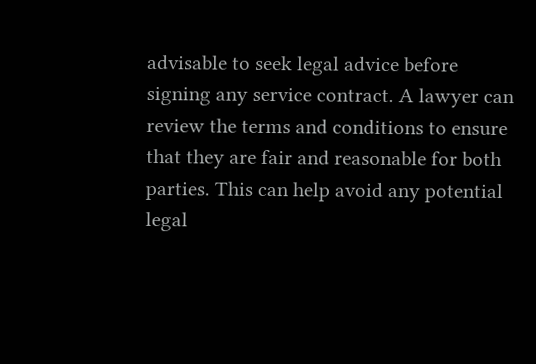advisable to seek legal advice before signing any service contract. A lawyer can review the terms and conditions to ensure that they are fair and reasonable for both parties. This can help avoid any potential legal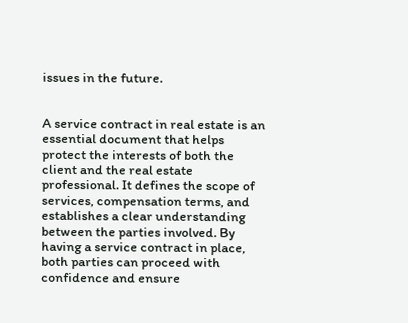issues in the future.


A service contract in real estate is an essential document that helps protect the interests of both the client and the real estate professional. It defines the scope of services, compensation terms, and establishes a clear understanding between the parties involved. By having a service contract in place, both parties can proceed with confidence and ensure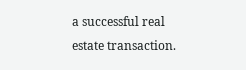a successful real estate transaction.